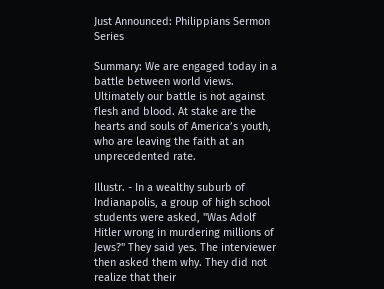Just Announced: Philippians Sermon Series

Summary: We are engaged today in a battle between world views. Ultimately our battle is not against flesh and blood. At stake are the hearts and souls of America’s youth, who are leaving the faith at an unprecedented rate.

Illustr. - In a wealthy suburb of Indianapolis, a group of high school students were asked, "Was Adolf Hitler wrong in murdering millions of Jews?" They said yes. The interviewer then asked them why. They did not realize that their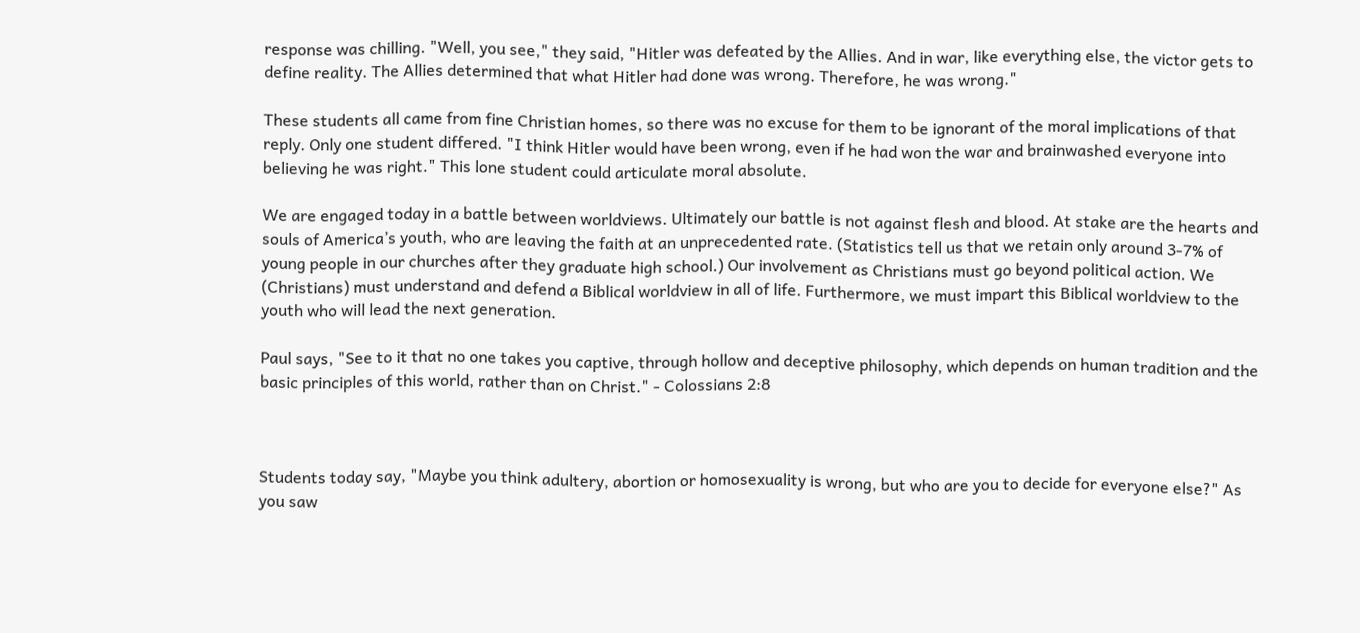response was chilling. "Well, you see," they said, "Hitler was defeated by the Allies. And in war, like everything else, the victor gets to define reality. The Allies determined that what Hitler had done was wrong. Therefore, he was wrong."

These students all came from fine Christian homes, so there was no excuse for them to be ignorant of the moral implications of that reply. Only one student differed. "I think Hitler would have been wrong, even if he had won the war and brainwashed everyone into believing he was right." This lone student could articulate moral absolute.

We are engaged today in a battle between worldviews. Ultimately our battle is not against flesh and blood. At stake are the hearts and souls of America’s youth, who are leaving the faith at an unprecedented rate. (Statistics tell us that we retain only around 3-7% of young people in our churches after they graduate high school.) Our involvement as Christians must go beyond political action. We (Christians) must understand and defend a Biblical worldview in all of life. Furthermore, we must impart this Biblical worldview to the youth who will lead the next generation.

Paul says, "See to it that no one takes you captive, through hollow and deceptive philosophy, which depends on human tradition and the basic principles of this world, rather than on Christ." - Colossians 2:8



Students today say, "Maybe you think adultery, abortion or homosexuality is wrong, but who are you to decide for everyone else?" As you saw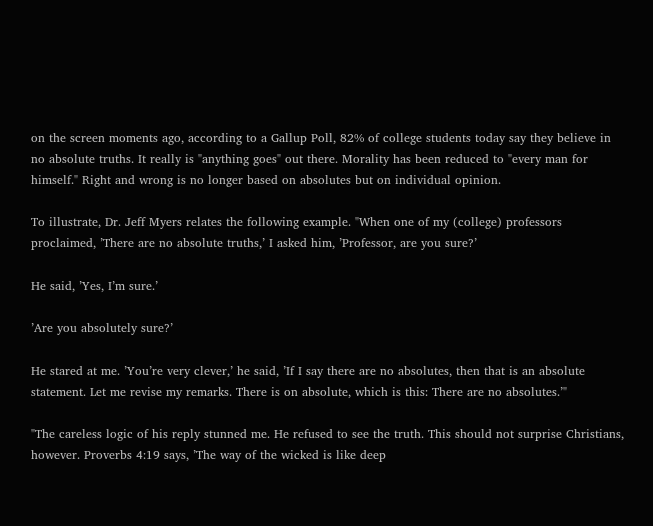on the screen moments ago, according to a Gallup Poll, 82% of college students today say they believe in no absolute truths. It really is "anything goes" out there. Morality has been reduced to "every man for himself." Right and wrong is no longer based on absolutes but on individual opinion.

To illustrate, Dr. Jeff Myers relates the following example. "When one of my (college) professors proclaimed, ’There are no absolute truths,’ I asked him, ’Professor, are you sure?’

He said, ’Yes, I’m sure.’

’Are you absolutely sure?’

He stared at me. ’You’re very clever,’ he said, ’If I say there are no absolutes, then that is an absolute statement. Let me revise my remarks. There is on absolute, which is this: There are no absolutes.’"

"The careless logic of his reply stunned me. He refused to see the truth. This should not surprise Christians, however. Proverbs 4:19 says, ’The way of the wicked is like deep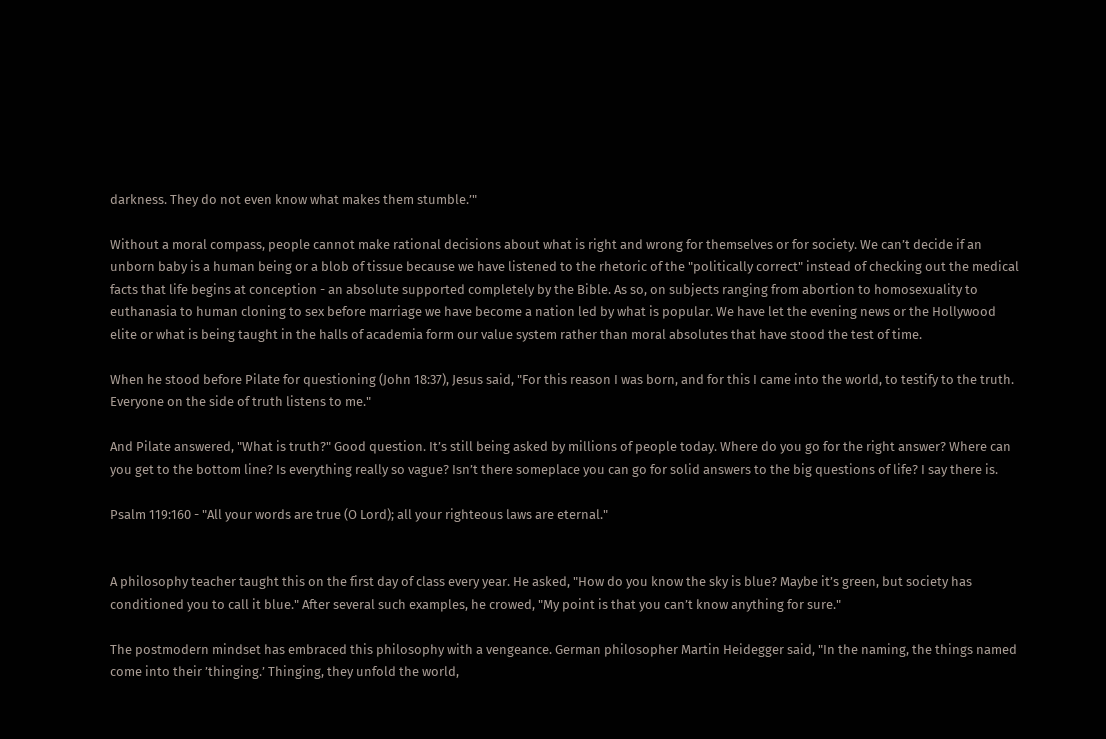darkness. They do not even know what makes them stumble.’"

Without a moral compass, people cannot make rational decisions about what is right and wrong for themselves or for society. We can’t decide if an unborn baby is a human being or a blob of tissue because we have listened to the rhetoric of the "politically correct" instead of checking out the medical facts that life begins at conception - an absolute supported completely by the Bible. As so, on subjects ranging from abortion to homosexuality to euthanasia to human cloning to sex before marriage we have become a nation led by what is popular. We have let the evening news or the Hollywood elite or what is being taught in the halls of academia form our value system rather than moral absolutes that have stood the test of time.

When he stood before Pilate for questioning (John 18:37), Jesus said, "For this reason I was born, and for this I came into the world, to testify to the truth. Everyone on the side of truth listens to me."

And Pilate answered, "What is truth?" Good question. It’s still being asked by millions of people today. Where do you go for the right answer? Where can you get to the bottom line? Is everything really so vague? Isn’t there someplace you can go for solid answers to the big questions of life? I say there is.

Psalm 119:160 - "All your words are true (O Lord); all your righteous laws are eternal."


A philosophy teacher taught this on the first day of class every year. He asked, "How do you know the sky is blue? Maybe it’s green, but society has conditioned you to call it blue." After several such examples, he crowed, "My point is that you can’t know anything for sure."

The postmodern mindset has embraced this philosophy with a vengeance. German philosopher Martin Heidegger said, "In the naming, the things named come into their ’thinging.’ Thinging, they unfold the world,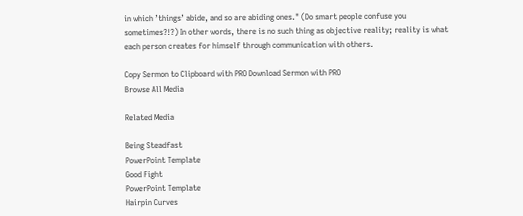in which ’things’ abide, and so are abiding ones." (Do smart people confuse you sometimes?!?) In other words, there is no such thing as objective reality; reality is what each person creates for himself through communication with others.

Copy Sermon to Clipboard with PRO Download Sermon with PRO
Browse All Media

Related Media

Being Steadfast
PowerPoint Template
Good Fight
PowerPoint Template
Hairpin Curves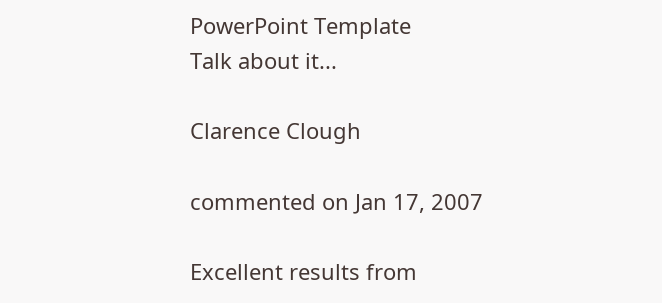PowerPoint Template
Talk about it...

Clarence Clough

commented on Jan 17, 2007

Excellent results from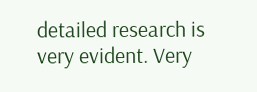detailed research is very evident. Very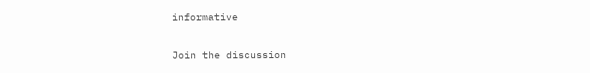informative

Join the discussion